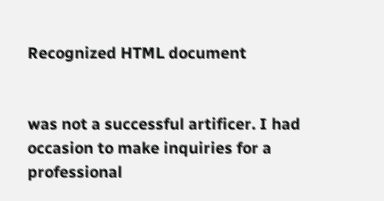Recognized HTML document


was not a successful artificer. I had occasion to make inquiries for a professional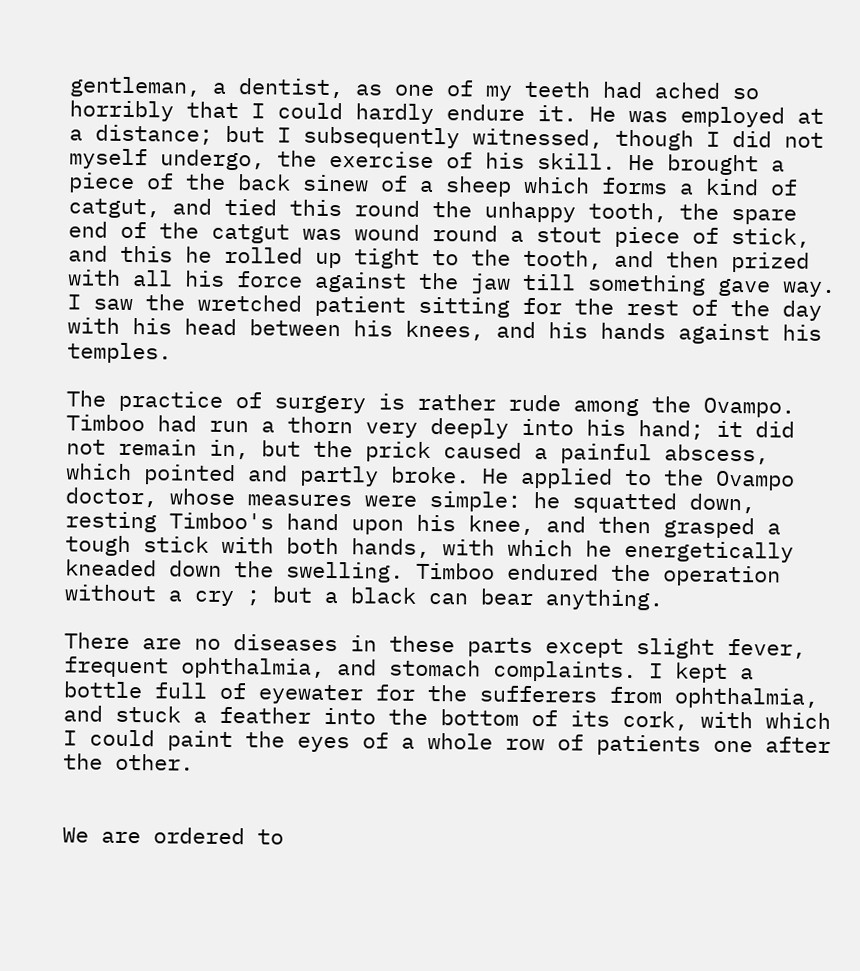gentleman, a dentist, as one of my teeth had ached so horribly that I could hardly endure it. He was employed at a distance; but I subsequently witnessed, though I did not myself undergo, the exercise of his skill. He brought a piece of the back sinew of a sheep which forms a kind of catgut, and tied this round the unhappy tooth, the spare end of the catgut was wound round a stout piece of stick, and this he rolled up tight to the tooth, and then prized with all his force against the jaw till something gave way. I saw the wretched patient sitting for the rest of the day with his head between his knees, and his hands against his temples.

The practice of surgery is rather rude among the Ovampo. Timboo had run a thorn very deeply into his hand; it did not remain in, but the prick caused a painful abscess, which pointed and partly broke. He applied to the Ovampo doctor, whose measures were simple: he squatted down, resting Timboo's hand upon his knee, and then grasped a tough stick with both hands, with which he energetically kneaded down the swelling. Timboo endured the operation without a cry ; but a black can bear anything.

There are no diseases in these parts except slight fever, frequent ophthalmia, and stomach complaints. I kept a bottle full of eyewater for the sufferers from ophthalmia, and stuck a feather into the bottom of its cork, with which I could paint the eyes of a whole row of patients one after the other.


We are ordered to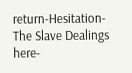return-Hesitation-The Slave Dealings here-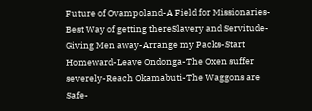Future of Ovampoland-A Field for Missionaries-Best Way of getting thereSlavery and Servitude-Giving Men away-Arrange my Packs-Start Homeward-Leave Ondonga-The Oxen suffer severely-Reach Okamabuti-The Waggons are Safe-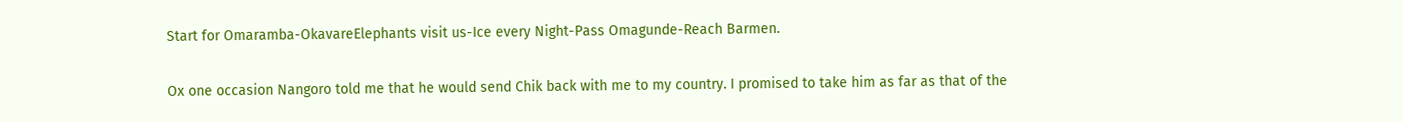Start for Omaramba-OkavareElephants visit us-Ice every Night-Pass Omagunde-Reach Barmen.

Ox one occasion Nangoro told me that he would send Chik back with me to my country. I promised to take him as far as that of the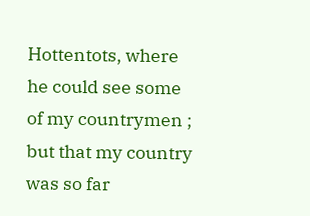Hottentots, where he could see some of my countrymen ; but that my country was so far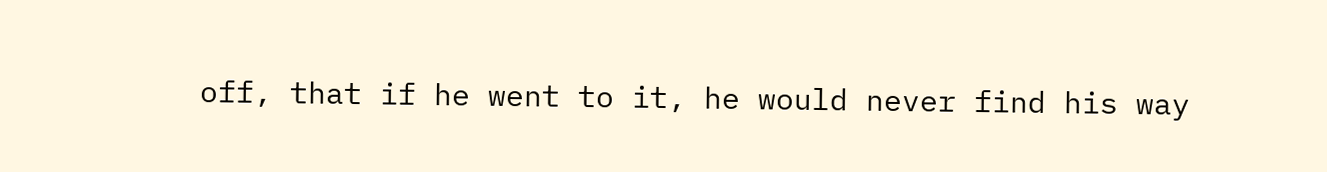off, that if he went to it, he would never find his way